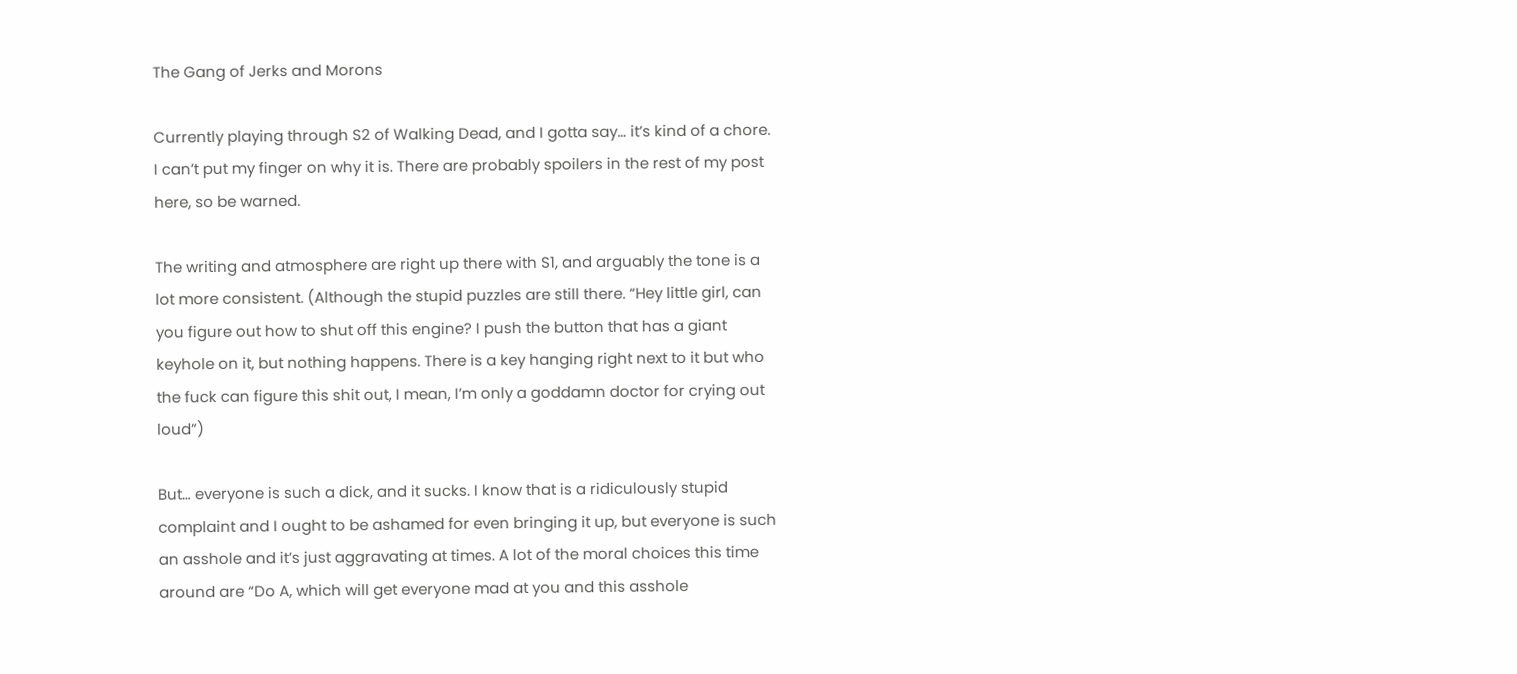The Gang of Jerks and Morons

Currently playing through S2 of Walking Dead, and I gotta say… it’s kind of a chore. I can’t put my finger on why it is. There are probably spoilers in the rest of my post here, so be warned.

The writing and atmosphere are right up there with S1, and arguably the tone is a lot more consistent. (Although the stupid puzzles are still there. “Hey little girl, can you figure out how to shut off this engine? I push the button that has a giant keyhole on it, but nothing happens. There is a key hanging right next to it but who the fuck can figure this shit out, I mean, I’m only a goddamn doctor for crying out loud”)

But… everyone is such a dick, and it sucks. I know that is a ridiculously stupid complaint and I ought to be ashamed for even bringing it up, but everyone is such an asshole and it’s just aggravating at times. A lot of the moral choices this time around are “Do A, which will get everyone mad at you and this asshole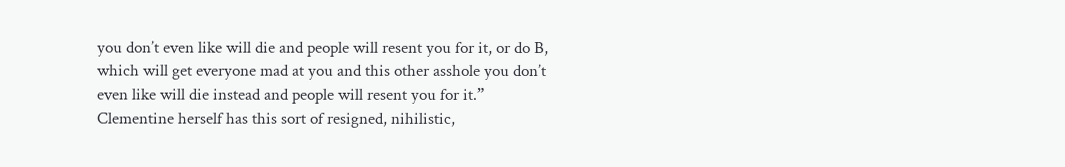you don’t even like will die and people will resent you for it, or do B, which will get everyone mad at you and this other asshole you don’t even like will die instead and people will resent you for it.” Clementine herself has this sort of resigned, nihilistic,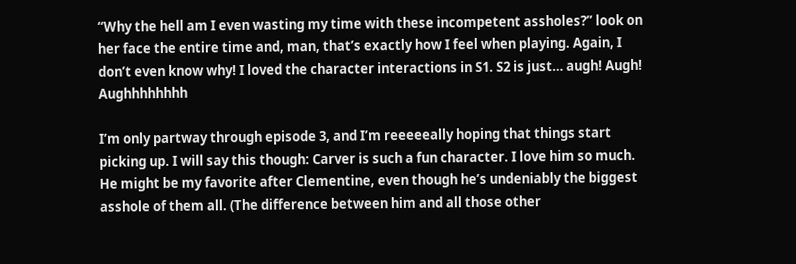“Why the hell am I even wasting my time with these incompetent assholes?” look on her face the entire time and, man, that’s exactly how I feel when playing. Again, I don’t even know why! I loved the character interactions in S1. S2 is just… augh! Augh! Aughhhhhhhh

I’m only partway through episode 3, and I’m reeeeeally hoping that things start picking up. I will say this though: Carver is such a fun character. I love him so much. He might be my favorite after Clementine, even though he’s undeniably the biggest asshole of them all. (The difference between him and all those other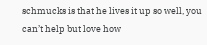schmucks is that he lives it up so well, you can’t help but love how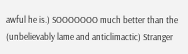awful he is.) SOOOOOOO much better than the (unbelievably lame and anticlimactic) Stranger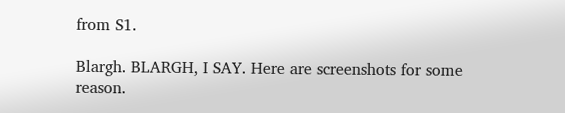from S1.

Blargh. BLARGH, I SAY. Here are screenshots for some reason.